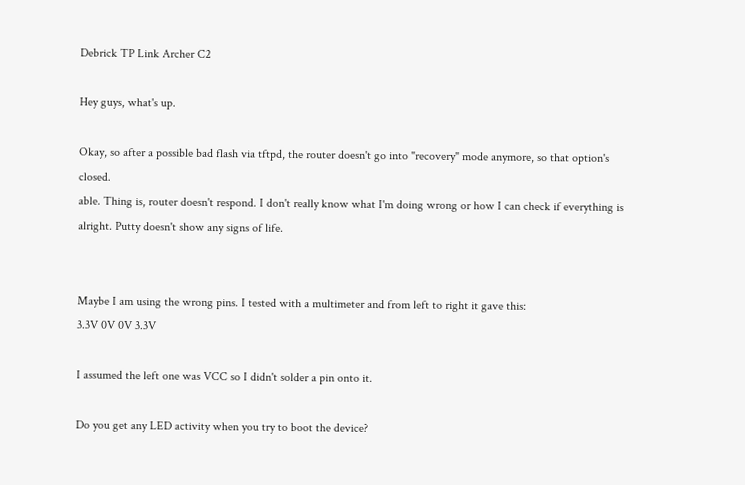Debrick TP Link Archer C2

Hey guys, what's up.

Okay, so after a possible bad flash via tftpd, the router doesn't go into "recovery" mode anymore, so that option's closed.
able. Thing is, router doesn't respond. I don't really know what I'm doing wrong or how I can check if everything is alright. Putty doesn't show any signs of life.


Maybe I am using the wrong pins. I tested with a multimeter and from left to right it gave this:
3.3V 0V 0V 3.3V

I assumed the left one was VCC so I didn't solder a pin onto it.

Do you get any LED activity when you try to boot the device?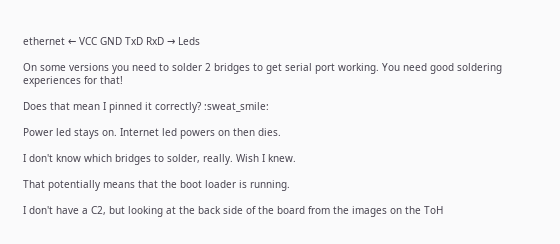ethernet ← VCC GND TxD RxD → Leds

On some versions you need to solder 2 bridges to get serial port working. You need good soldering experiences for that!

Does that mean I pinned it correctly? :sweat_smile:

Power led stays on. Internet led powers on then dies.

I don't know which bridges to solder, really. Wish I knew.

That potentially means that the boot loader is running.

I don't have a C2, but looking at the back side of the board from the images on the ToH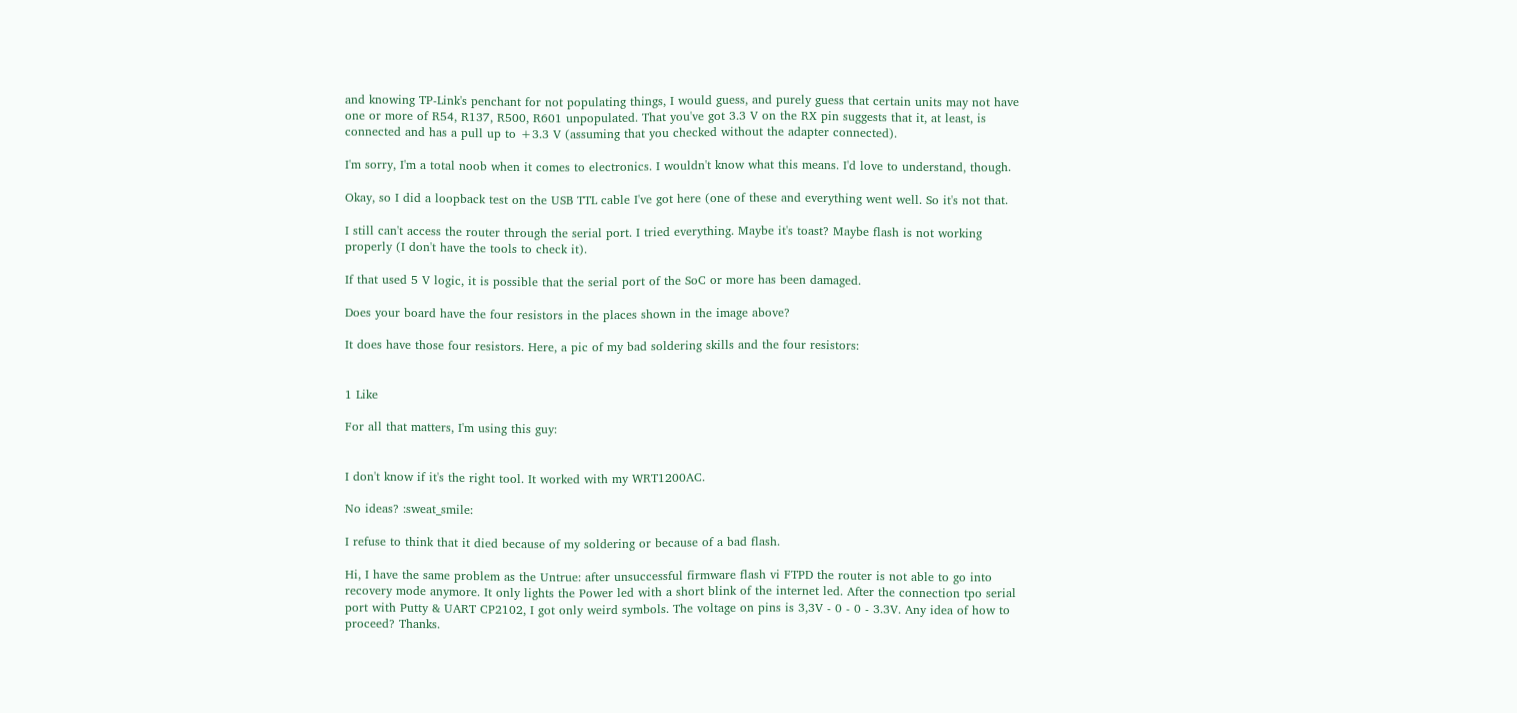and knowing TP-Link's penchant for not populating things, I would guess, and purely guess that certain units may not have one or more of R54, R137, R500, R601 unpopulated. That you've got 3.3 V on the RX pin suggests that it, at least, is connected and has a pull up to +3.3 V (assuming that you checked without the adapter connected).

I'm sorry, I'm a total noob when it comes to electronics. I wouldn't know what this means. I'd love to understand, though.

Okay, so I did a loopback test on the USB TTL cable I've got here (one of these and everything went well. So it's not that.

I still can't access the router through the serial port. I tried everything. Maybe it's toast? Maybe flash is not working properly (I don't have the tools to check it).

If that used 5 V logic, it is possible that the serial port of the SoC or more has been damaged.

Does your board have the four resistors in the places shown in the image above?

It does have those four resistors. Here, a pic of my bad soldering skills and the four resistors:


1 Like

For all that matters, I'm using this guy:


I don't know if it's the right tool. It worked with my WRT1200AC.

No ideas? :sweat_smile:

I refuse to think that it died because of my soldering or because of a bad flash.

Hi, I have the same problem as the Untrue: after unsuccessful firmware flash vi FTPD the router is not able to go into recovery mode anymore. It only lights the Power led with a short blink of the internet led. After the connection tpo serial port with Putty & UART CP2102, I got only weird symbols. The voltage on pins is 3,3V - 0 - 0 - 3.3V. Any idea of how to proceed? Thanks.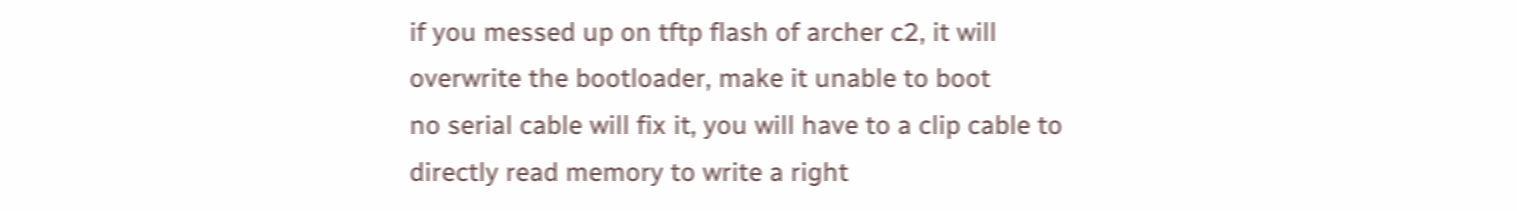if you messed up on tftp flash of archer c2, it will overwrite the bootloader, make it unable to boot
no serial cable will fix it, you will have to a clip cable to directly read memory to write a right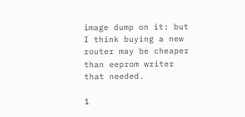image dump on it: but I think buying a new router may be cheaper than eeprom writer that needed.

1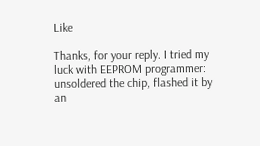Like

Thanks, for your reply. I tried my luck with EEPROM programmer: unsoldered the chip, flashed it by an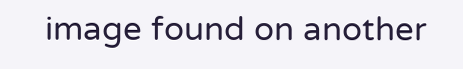image found on another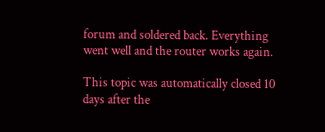forum and soldered back. Everything went well and the router works again.

This topic was automatically closed 10 days after the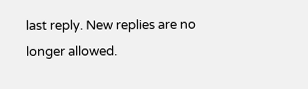last reply. New replies are no longer allowed.